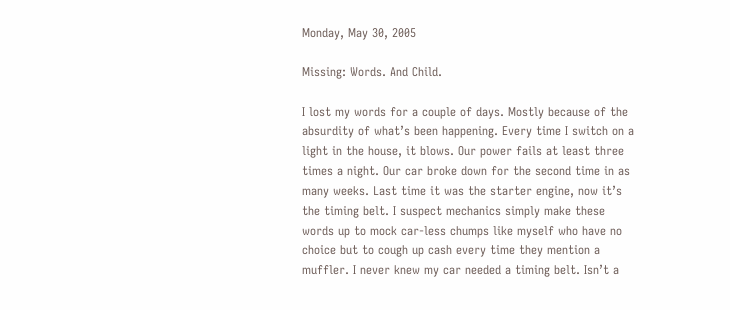Monday, May 30, 2005

Missing: Words. And Child.

I lost my words for a couple of days. Mostly because of the absurdity of what’s been happening. Every time I switch on a light in the house, it blows. Our power fails at least three times a night. Our car broke down for the second time in as many weeks. Last time it was the starter engine, now it’s the timing belt. I suspect mechanics simply make these words up to mock car-less chumps like myself who have no choice but to cough up cash every time they mention a muffler. I never knew my car needed a timing belt. Isn’t a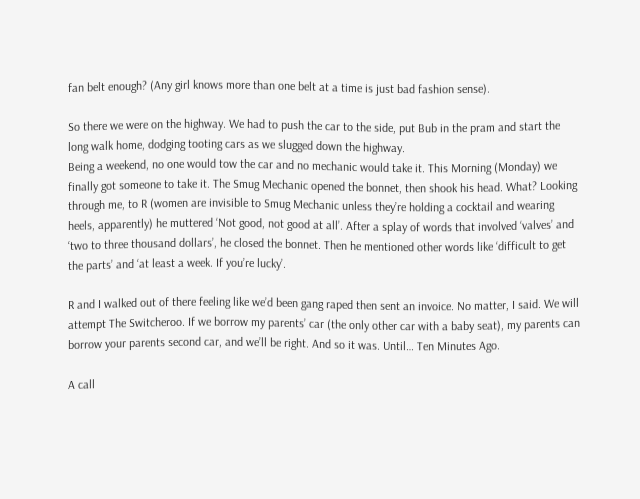fan belt enough? (Any girl knows more than one belt at a time is just bad fashion sense).

So there we were on the highway. We had to push the car to the side, put Bub in the pram and start the long walk home, dodging tooting cars as we slugged down the highway.
Being a weekend, no one would tow the car and no mechanic would take it. This Morning (Monday) we finally got someone to take it. The Smug Mechanic opened the bonnet, then shook his head. What? Looking through me, to R (women are invisible to Smug Mechanic unless they’re holding a cocktail and wearing heels, apparently) he muttered ‘Not good, not good at all’. After a splay of words that involved ‘valves’ and ‘two to three thousand dollars’, he closed the bonnet. Then he mentioned other words like ‘difficult to get the parts’ and ‘at least a week. If you’re lucky’.

R and I walked out of there feeling like we’d been gang raped then sent an invoice. No matter, I said. We will attempt The Switcheroo. If we borrow my parents’ car (the only other car with a baby seat), my parents can borrow your parents second car, and we’ll be right. And so it was. Until… Ten Minutes Ago.

A call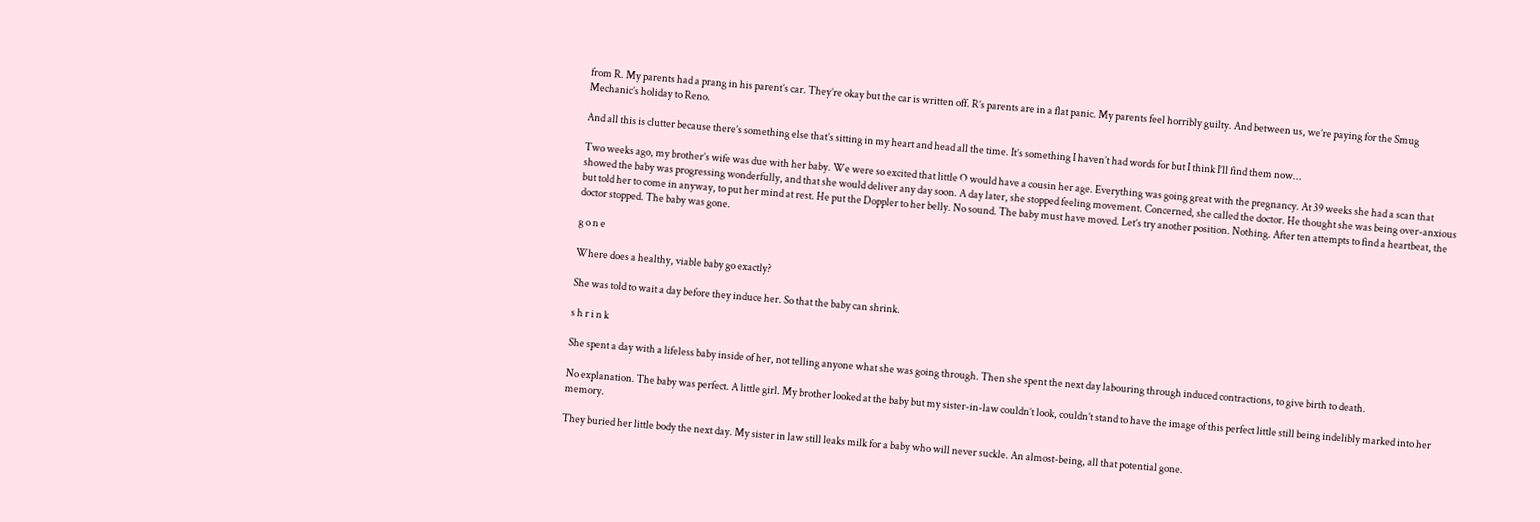from R. My parents had a prang in his parent’s car. They’re okay but the car is written off. R’s parents are in a flat panic. My parents feel horribly guilty. And between us, we’re paying for the Smug Mechanic’s holiday to Reno.

And all this is clutter because there’s something else that’s sitting in my heart and head all the time. It’s something I haven’t had words for but I think I’ll find them now...

Two weeks ago, my brother’s wife was due with her baby. We were so excited that little O would have a cousin her age. Everything was going great with the pregnancy. At 39 weeks she had a scan that showed the baby was progressing wonderfully, and that she would deliver any day soon. A day later, she stopped feeling movement. Concerned, she called the doctor. He thought she was being over-anxious but told her to come in anyway, to put her mind at rest. He put the Doppler to her belly. No sound. The baby must have moved. Let’s try another position. Nothing. After ten attempts to find a heartbeat, the doctor stopped. The baby was gone.

g o n e

Where does a healthy, viable baby go exactly?

She was told to wait a day before they induce her. So that the baby can shrink.

s h r i n k

She spent a day with a lifeless baby inside of her, not telling anyone what she was going through. Then she spent the next day labouring through induced contractions, to give birth to death.

No explanation. The baby was perfect. A little girl. My brother looked at the baby but my sister-in-law couldn’t look, couldn’t stand to have the image of this perfect little still being indelibly marked into her memory.

They buried her little body the next day. My sister in law still leaks milk for a baby who will never suckle. An almost-being, all that potential gone.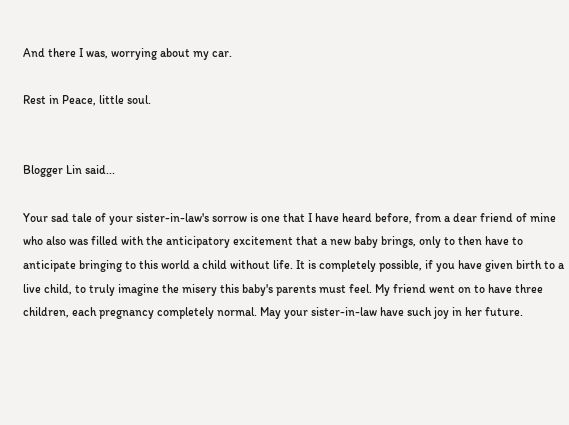And there I was, worrying about my car.

Rest in Peace, little soul.


Blogger Lin said...

Your sad tale of your sister-in-law's sorrow is one that I have heard before, from a dear friend of mine who also was filled with the anticipatory excitement that a new baby brings, only to then have to anticipate bringing to this world a child without life. It is completely possible, if you have given birth to a live child, to truly imagine the misery this baby's parents must feel. My friend went on to have three children, each pregnancy completely normal. May your sister-in-law have such joy in her future.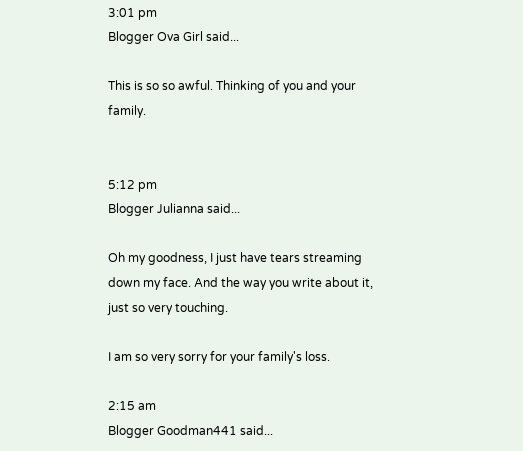3:01 pm
Blogger Ova Girl said...

This is so so awful. Thinking of you and your family.


5:12 pm
Blogger Julianna said...

Oh my goodness, I just have tears streaming down my face. And the way you write about it, just so very touching.

I am so very sorry for your family's loss.

2:15 am
Blogger Goodman441 said...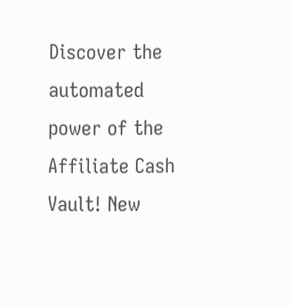Discover the automated power of the Affiliate Cash Vault! New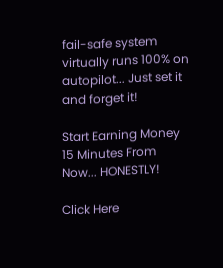fail-safe system virtually runs 100% on autopilot... Just set it and forget it!

Start Earning Money 15 Minutes From Now... HONESTLY!

Click Here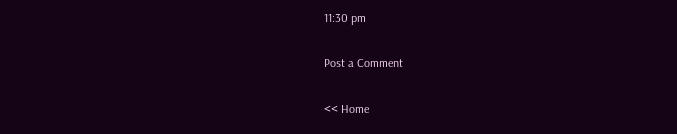11:30 pm

Post a Comment

<< Home